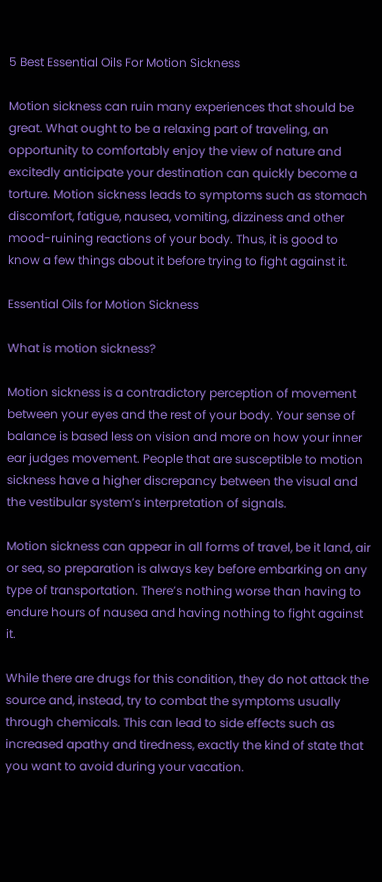5 Best Essential Oils For Motion Sickness

Motion sickness can ruin many experiences that should be great. What ought to be a relaxing part of traveling, an opportunity to comfortably enjoy the view of nature and excitedly anticipate your destination can quickly become a torture. Motion sickness leads to symptoms such as stomach discomfort, fatigue, nausea, vomiting, dizziness and other mood-ruining reactions of your body. Thus, it is good to know a few things about it before trying to fight against it.

Essential Oils for Motion Sickness

What is motion sickness?

Motion sickness is a contradictory perception of movement between your eyes and the rest of your body. Your sense of balance is based less on vision and more on how your inner ear judges movement. People that are susceptible to motion sickness have a higher discrepancy between the visual and the vestibular system’s interpretation of signals.

Motion sickness can appear in all forms of travel, be it land, air or sea, so preparation is always key before embarking on any type of transportation. There’s nothing worse than having to endure hours of nausea and having nothing to fight against it.

While there are drugs for this condition, they do not attack the source and, instead, try to combat the symptoms usually through chemicals. This can lead to side effects such as increased apathy and tiredness, exactly the kind of state that you want to avoid during your vacation.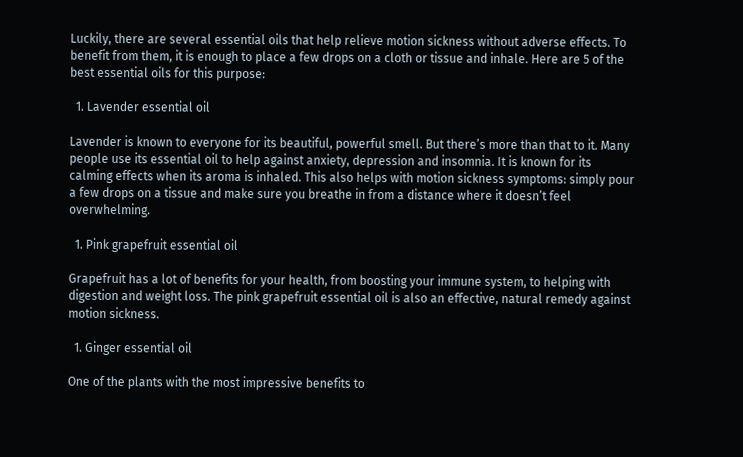Luckily, there are several essential oils that help relieve motion sickness without adverse effects. To benefit from them, it is enough to place a few drops on a cloth or tissue and inhale. Here are 5 of the best essential oils for this purpose:

  1. Lavender essential oil

Lavender is known to everyone for its beautiful, powerful smell. But there’s more than that to it. Many people use its essential oil to help against anxiety, depression and insomnia. It is known for its calming effects when its aroma is inhaled. This also helps with motion sickness symptoms: simply pour a few drops on a tissue and make sure you breathe in from a distance where it doesn’t feel overwhelming.

  1. Pink grapefruit essential oil

Grapefruit has a lot of benefits for your health, from boosting your immune system, to helping with digestion and weight loss. The pink grapefruit essential oil is also an effective, natural remedy against motion sickness.

  1. Ginger essential oil

One of the plants with the most impressive benefits to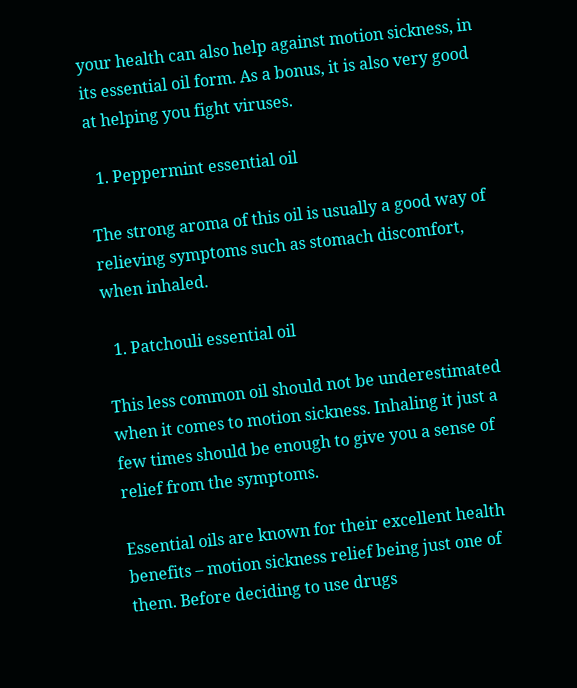your health can also help against motion sickness, in its essential oil form. As a bonus, it is also very good at helping you fight viruses.

  1. Peppermint essential oil

The strong aroma of this oil is usually a good way of relieving symptoms such as stomach discomfort, when inhaled.

  1. Patchouli essential oil

This less common oil should not be underestimated when it comes to motion sickness. Inhaling it just a few times should be enough to give you a sense of relief from the symptoms.

Essential oils are known for their excellent health benefits – motion sickness relief being just one of them. Before deciding to use drugs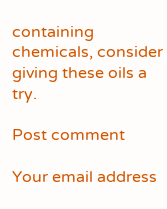containing chemicals, consider giving these oils a try.

Post comment

Your email address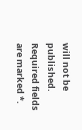will not be published. Required fields are marked *.